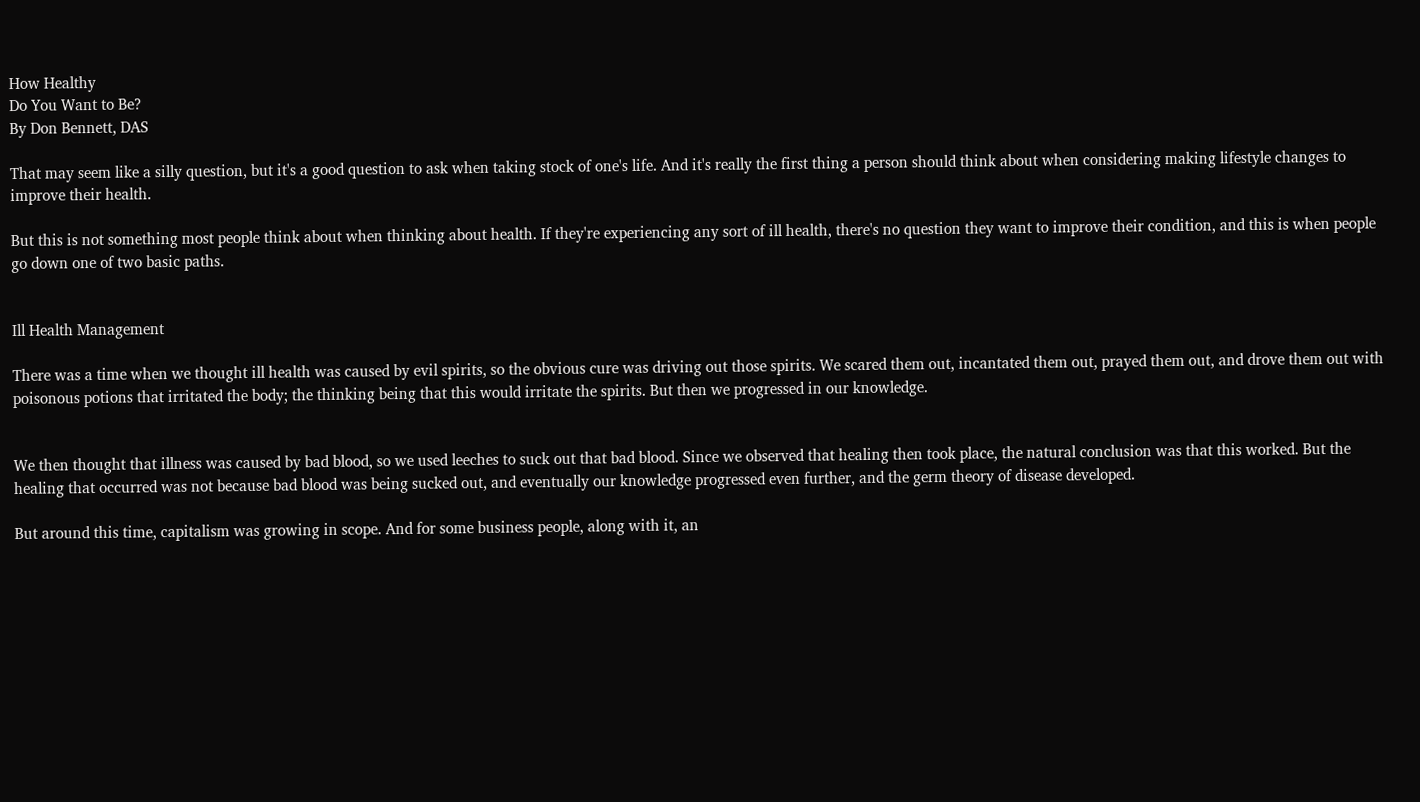How Healthy
Do You Want to Be?
By Don Bennett, DAS

That may seem like a silly question, but it's a good question to ask when taking stock of one's life. And it's really the first thing a person should think about when considering making lifestyle changes to improve their health.

But this is not something most people think about when thinking about health. If they're experiencing any sort of ill health, there's no question they want to improve their condition, and this is when people go down one of two basic paths.


Ill Health Management

There was a time when we thought ill health was caused by evil spirits, so the obvious cure was driving out those spirits. We scared them out, incantated them out, prayed them out, and drove them out with poisonous potions that irritated the body; the thinking being that this would irritate the spirits. But then we progressed in our knowledge.


We then thought that illness was caused by bad blood, so we used leeches to suck out that bad blood. Since we observed that healing then took place, the natural conclusion was that this worked. But the healing that occurred was not because bad blood was being sucked out, and eventually our knowledge progressed even further, and the germ theory of disease developed.

But around this time, capitalism was growing in scope. And for some business people, along with it, an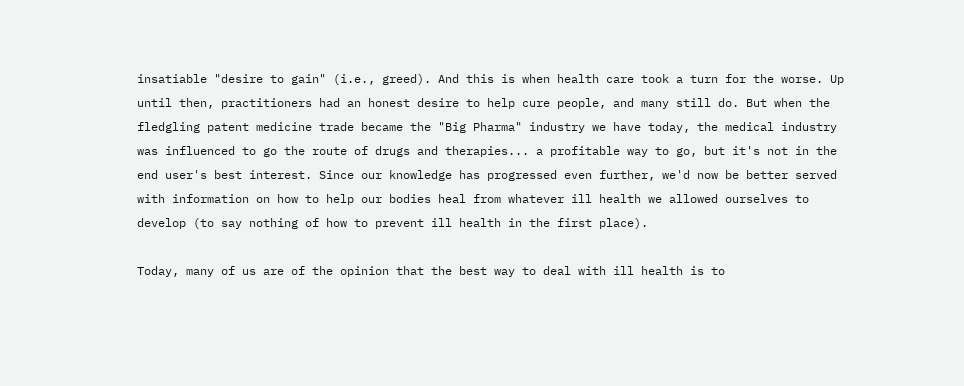insatiable "desire to gain" (i.e., greed). And this is when health care took a turn for the worse. Up until then, practitioners had an honest desire to help cure people, and many still do. But when the fledgling patent medicine trade became the "Big Pharma" industry we have today, the medical industry was influenced to go the route of drugs and therapies... a profitable way to go, but it's not in the end user's best interest. Since our knowledge has progressed even further, we'd now be better served with information on how to help our bodies heal from whatever ill health we allowed ourselves to develop (to say nothing of how to prevent ill health in the first place).

Today, many of us are of the opinion that the best way to deal with ill health is to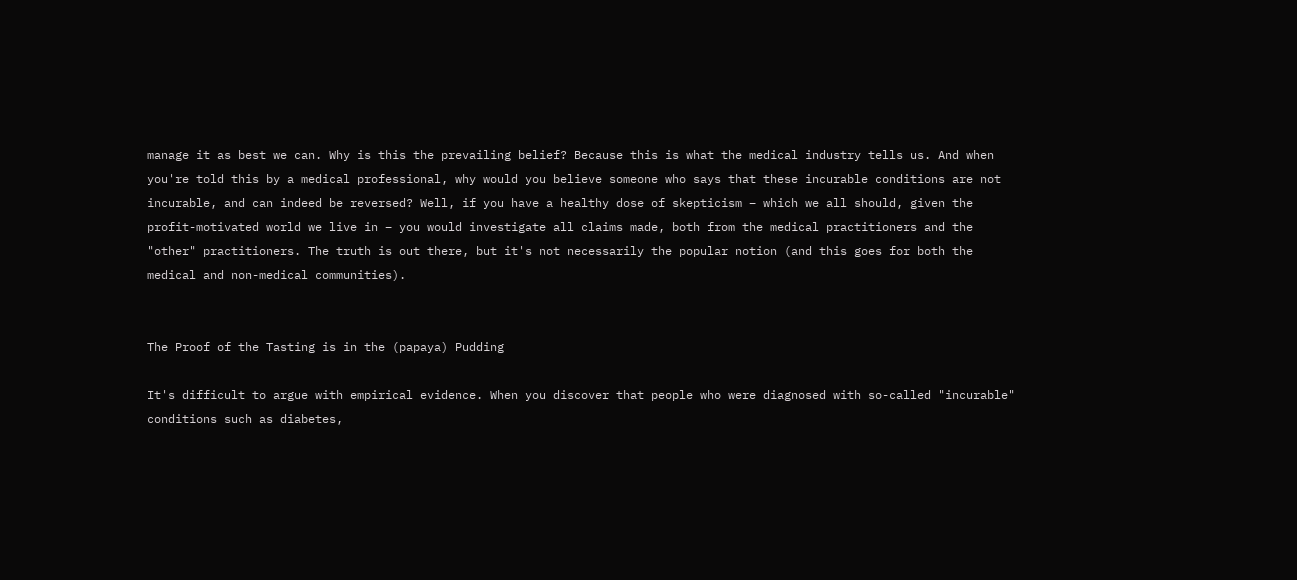manage it as best we can. Why is this the prevailing belief? Because this is what the medical industry tells us. And when you're told this by a medical professional, why would you believe someone who says that these incurable conditions are not incurable, and can indeed be reversed? Well, if you have a healthy dose of skepticism – which we all should, given the profit-motivated world we live in – you would investigate all claims made, both from the medical practitioners and the "other" practitioners. The truth is out there, but it's not necessarily the popular notion (and this goes for both the medical and non-medical communities).


The Proof of the Tasting is in the (papaya) Pudding

It's difficult to argue with empirical evidence. When you discover that people who were diagnosed with so-called "incurable" conditions such as diabetes,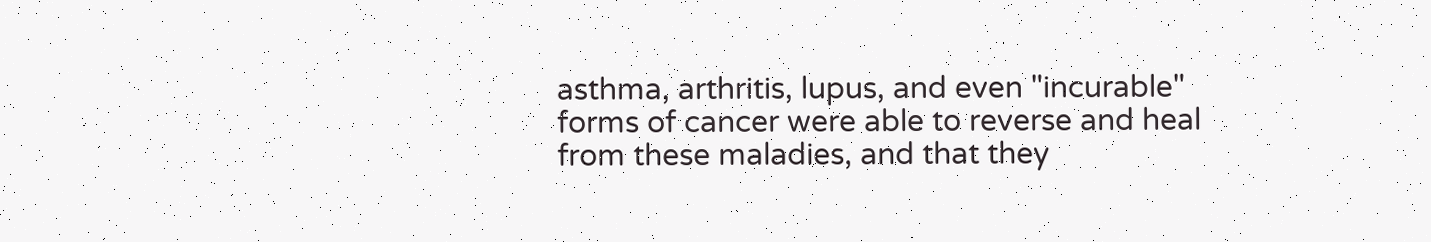asthma, arthritis, lupus, and even "incurable" forms of cancer were able to reverse and heal from these maladies, and that they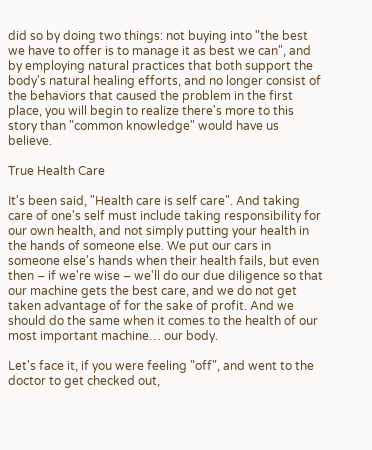did so by doing two things: not buying into "the best we have to offer is to manage it as best we can", and by employing natural practices that both support the body's natural healing efforts, and no longer consist of the behaviors that caused the problem in the first place, you will begin to realize there's more to this story than "common knowledge" would have us believe.

True Health Care

It's been said, "Health care is self care". And taking care of one's self must include taking responsibility for our own health, and not simply putting your health in the hands of someone else. We put our cars in someone else's hands when their health fails, but even then – if we're wise – we'll do our due diligence so that our machine gets the best care, and we do not get taken advantage of for the sake of profit. And we should do the same when it comes to the health of our most important machine… our body.

Let's face it, if you were feeling "off", and went to the doctor to get checked out,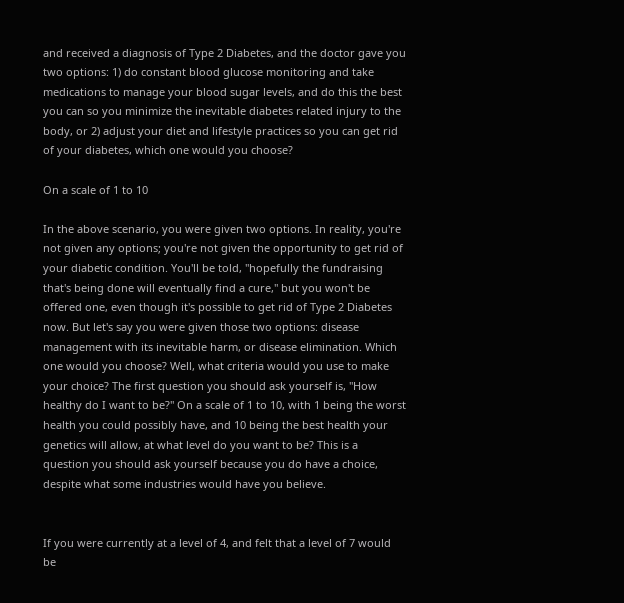and received a diagnosis of Type 2 Diabetes, and the doctor gave you two options: 1) do constant blood glucose monitoring and take medications to manage your blood sugar levels, and do this the best you can so you minimize the inevitable diabetes related injury to the body, or 2) adjust your diet and lifestyle practices so you can get rid of your diabetes, which one would you choose?

On a scale of 1 to 10

In the above scenario, you were given two options. In reality, you're not given any options; you're not given the opportunity to get rid of your diabetic condition. You'll be told, "hopefully the fundraising that's being done will eventually find a cure," but you won't be offered one, even though it's possible to get rid of Type 2 Diabetes now. But let's say you were given those two options: disease management with its inevitable harm, or disease elimination. Which one would you choose? Well, what criteria would you use to make your choice? The first question you should ask yourself is, "How healthy do I want to be?" On a scale of 1 to 10, with 1 being the worst health you could possibly have, and 10 being the best health your genetics will allow, at what level do you want to be? This is a question you should ask yourself because you do have a choice, despite what some industries would have you believe.


If you were currently at a level of 4, and felt that a level of 7 would be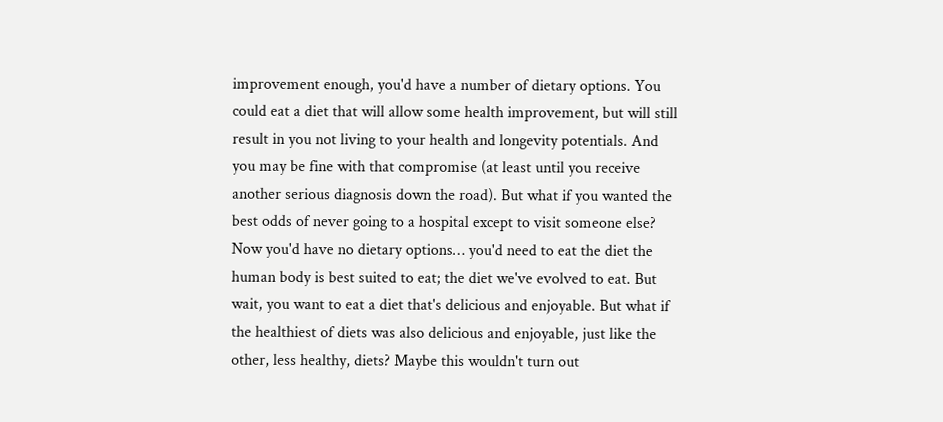improvement enough, you'd have a number of dietary options. You could eat a diet that will allow some health improvement, but will still result in you not living to your health and longevity potentials. And you may be fine with that compromise (at least until you receive another serious diagnosis down the road). But what if you wanted the best odds of never going to a hospital except to visit someone else? Now you'd have no dietary options… you'd need to eat the diet the human body is best suited to eat; the diet we've evolved to eat. But wait, you want to eat a diet that's delicious and enjoyable. But what if the healthiest of diets was also delicious and enjoyable, just like the other, less healthy, diets? Maybe this wouldn't turn out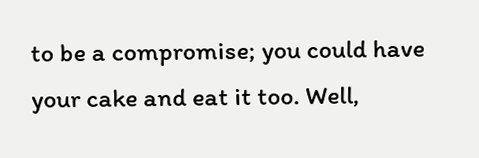to be a compromise; you could have your cake and eat it too. Well,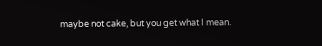maybe not cake, but you get what I mean.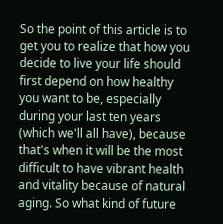So the point of this article is to get you to realize that how you decide to live your life should first depend on how healthy you want to be, especially during your last ten years (which we'll all have), because that's when it will be the most difficult to have vibrant health and vitality because of natural aging. So what kind of future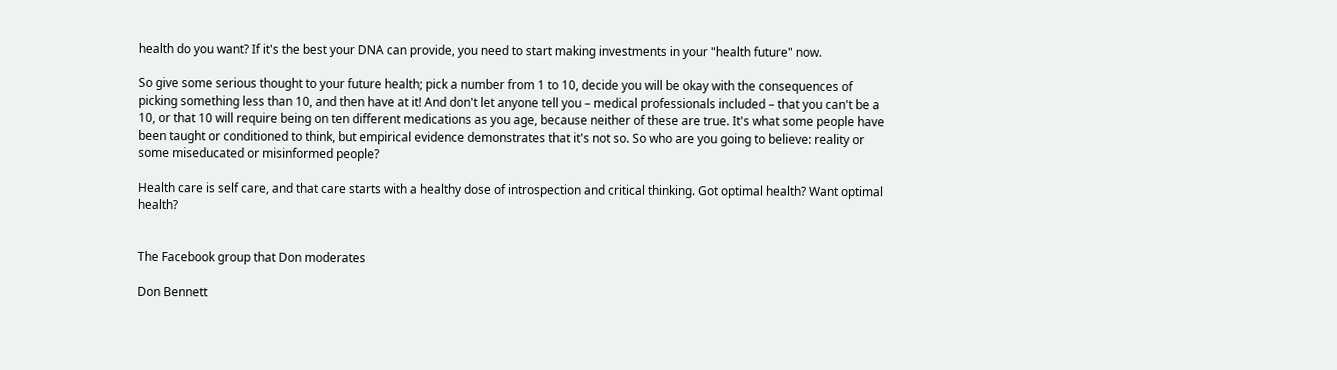health do you want? If it's the best your DNA can provide, you need to start making investments in your "health future" now.

So give some serious thought to your future health; pick a number from 1 to 10, decide you will be okay with the consequences of picking something less than 10, and then have at it! And don't let anyone tell you – medical professionals included – that you can't be a 10, or that 10 will require being on ten different medications as you age, because neither of these are true. It's what some people have been taught or conditioned to think, but empirical evidence demonstrates that it's not so. So who are you going to believe: reality or some miseducated or misinformed people?

Health care is self care, and that care starts with a healthy dose of introspection and critical thinking. Got optimal health? Want optimal health?


The Facebook group that Don moderates

Don Bennett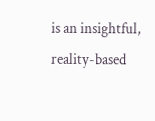is an insightful, reality-based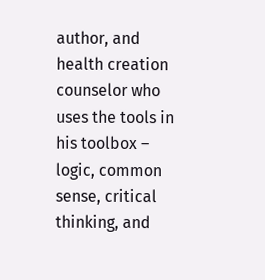author, and health creation counselor who uses the tools in his toolbox – logic, common sense, critical thinking, and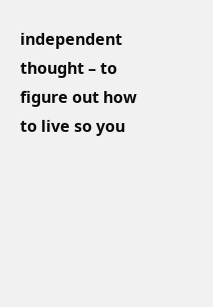independent thought – to figure out how to live so you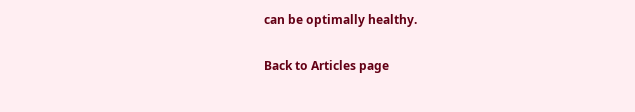can be optimally healthy.

Back to Articles page